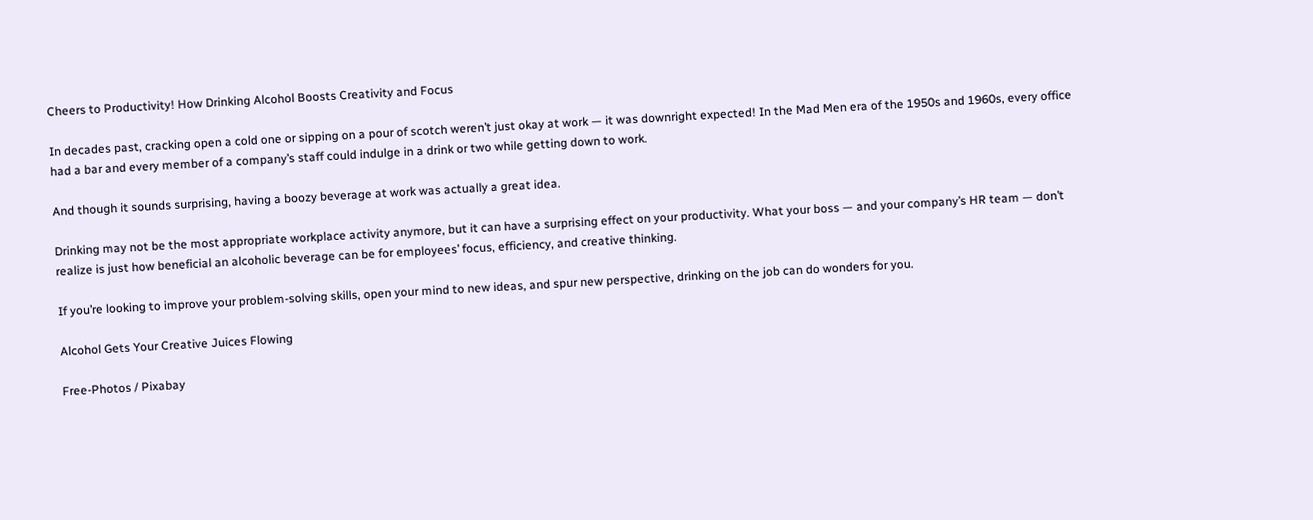Cheers to Productivity! How Drinking Alcohol Boosts Creativity and Focus

In decades past, cracking open a cold one or sipping on a pour of scotch weren’t just okay at work — it was downright expected! In the Mad Men era of the 1950s and 1960s, every office had a bar and every member of a company’s staff could indulge in a drink or two while getting down to work.

And though it sounds surprising, having a boozy beverage at work was actually a great idea.

Drinking may not be the most appropriate workplace activity anymore, but it can have a surprising effect on your productivity. What your boss — and your company’s HR team — don’t realize is just how beneficial an alcoholic beverage can be for employees’ focus, efficiency, and creative thinking.

If you’re looking to improve your problem-solving skills, open your mind to new ideas, and spur new perspective, drinking on the job can do wonders for you.

Alcohol Gets Your Creative Juices Flowing

Free-Photos / Pixabay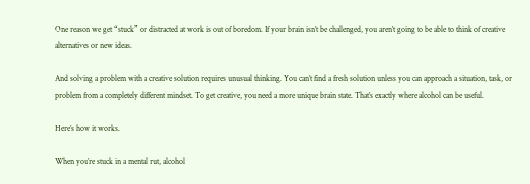One reason we get “stuck” or distracted at work is out of boredom. If your brain isn’t be challenged, you aren’t going to be able to think of creative alternatives or new ideas.

And solving a problem with a creative solution requires unusual thinking. You can’t find a fresh solution unless you can approach a situation, task, or problem from a completely different mindset. To get creative, you need a more unique brain state. That’s exactly where alcohol can be useful.

Here’s how it works.

When you’re stuck in a mental rut, alcohol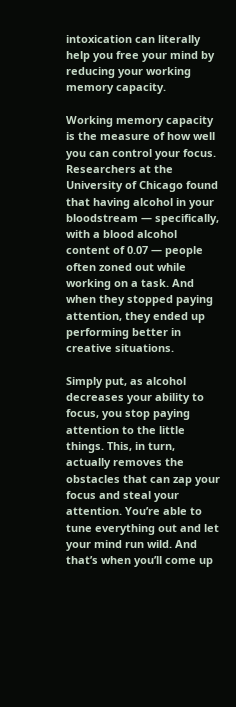intoxication can literally help you free your mind by reducing your working memory capacity.

Working memory capacity is the measure of how well you can control your focus. Researchers at the University of Chicago found that having alcohol in your bloodstream — specifically, with a blood alcohol content of 0.07 — people often zoned out while working on a task. And when they stopped paying attention, they ended up performing better in creative situations.

Simply put, as alcohol decreases your ability to focus, you stop paying attention to the little things. This, in turn, actually removes the obstacles that can zap your focus and steal your attention. You’re able to tune everything out and let your mind run wild. And that’s when you’ll come up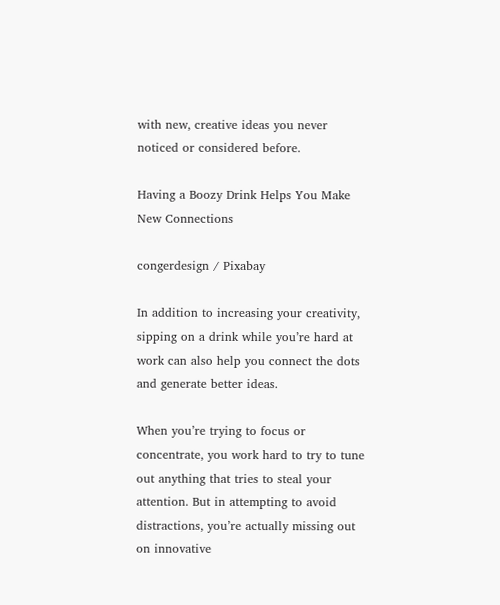with new, creative ideas you never noticed or considered before.

Having a Boozy Drink Helps You Make New Connections

congerdesign / Pixabay

In addition to increasing your creativity, sipping on a drink while you’re hard at work can also help you connect the dots and generate better ideas.

When you’re trying to focus or concentrate, you work hard to try to tune out anything that tries to steal your attention. But in attempting to avoid distractions, you’re actually missing out on innovative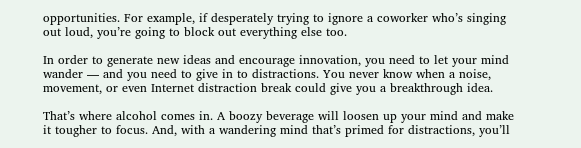opportunities. For example, if desperately trying to ignore a coworker who’s singing out loud, you’re going to block out everything else too.

In order to generate new ideas and encourage innovation, you need to let your mind wander — and you need to give in to distractions. You never know when a noise, movement, or even Internet distraction break could give you a breakthrough idea.

That’s where alcohol comes in. A boozy beverage will loosen up your mind and make it tougher to focus. And, with a wandering mind that’s primed for distractions, you’ll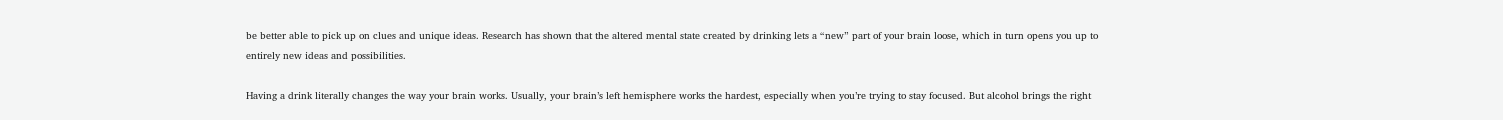be better able to pick up on clues and unique ideas. Research has shown that the altered mental state created by drinking lets a “new” part of your brain loose, which in turn opens you up to entirely new ideas and possibilities.

Having a drink literally changes the way your brain works. Usually, your brain’s left hemisphere works the hardest, especially when you’re trying to stay focused. But alcohol brings the right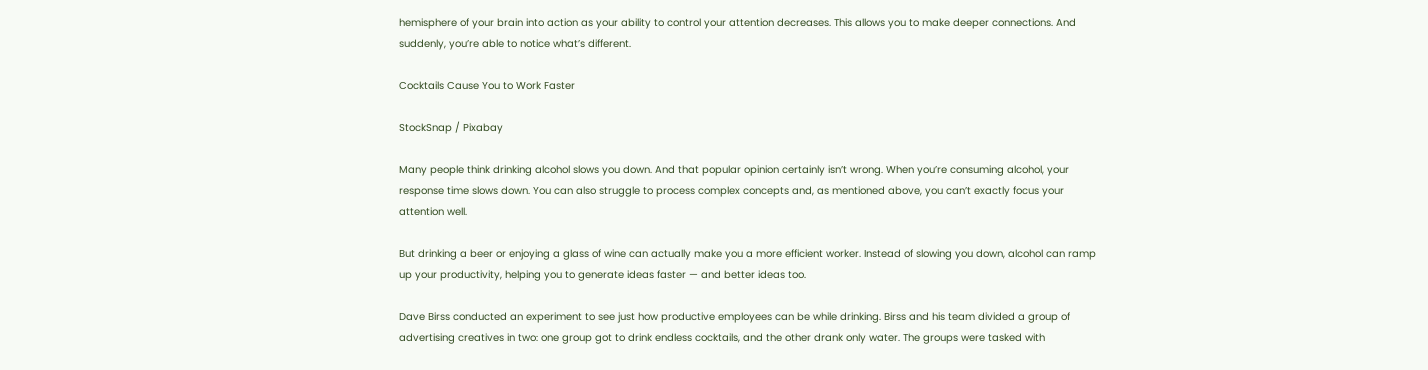hemisphere of your brain into action as your ability to control your attention decreases. This allows you to make deeper connections. And suddenly, you’re able to notice what’s different.

Cocktails Cause You to Work Faster

StockSnap / Pixabay

Many people think drinking alcohol slows you down. And that popular opinion certainly isn’t wrong. When you’re consuming alcohol, your response time slows down. You can also struggle to process complex concepts and, as mentioned above, you can’t exactly focus your attention well.

But drinking a beer or enjoying a glass of wine can actually make you a more efficient worker. Instead of slowing you down, alcohol can ramp up your productivity, helping you to generate ideas faster — and better ideas too.

Dave Birss conducted an experiment to see just how productive employees can be while drinking. Birss and his team divided a group of advertising creatives in two: one group got to drink endless cocktails, and the other drank only water. The groups were tasked with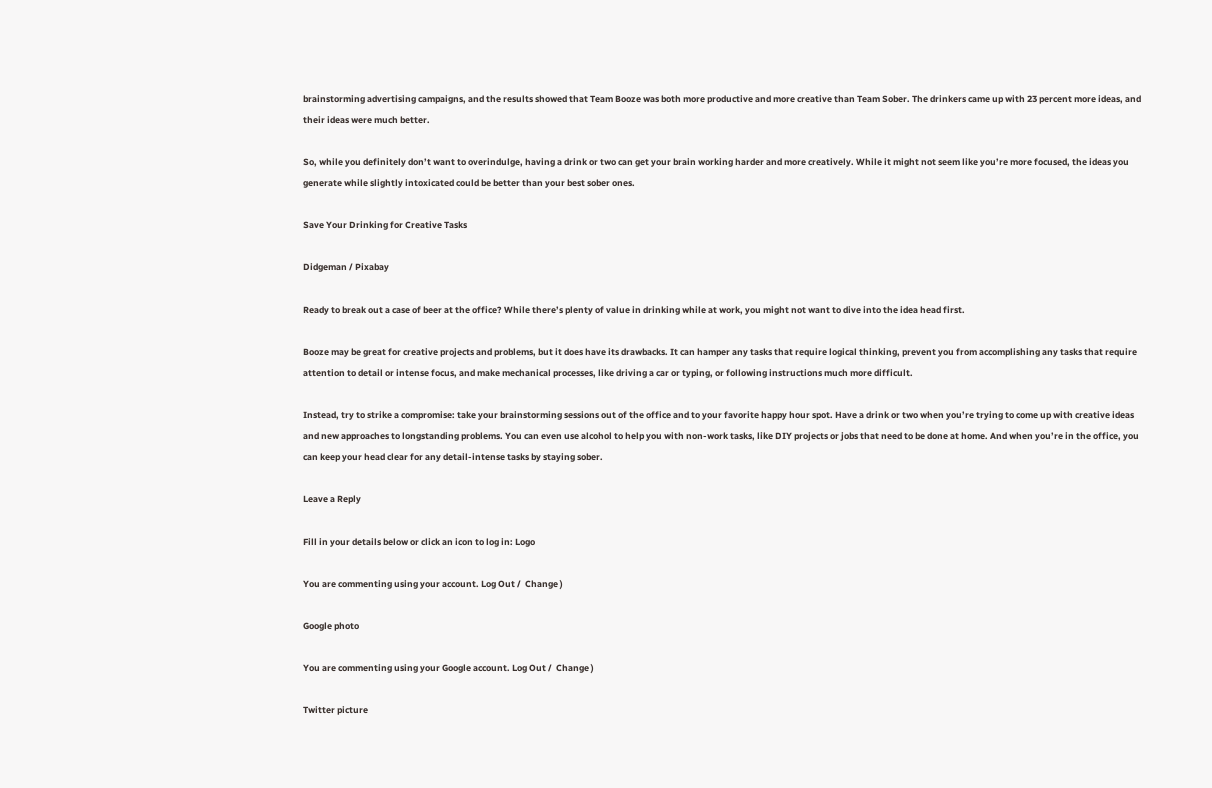brainstorming advertising campaigns, and the results showed that Team Booze was both more productive and more creative than Team Sober. The drinkers came up with 23 percent more ideas, and their ideas were much better.

So, while you definitely don’t want to overindulge, having a drink or two can get your brain working harder and more creatively. While it might not seem like you’re more focused, the ideas you generate while slightly intoxicated could be better than your best sober ones.

Save Your Drinking for Creative Tasks

Didgeman / Pixabay

Ready to break out a case of beer at the office? While there’s plenty of value in drinking while at work, you might not want to dive into the idea head first.

Booze may be great for creative projects and problems, but it does have its drawbacks. It can hamper any tasks that require logical thinking, prevent you from accomplishing any tasks that require attention to detail or intense focus, and make mechanical processes, like driving a car or typing, or following instructions much more difficult.

Instead, try to strike a compromise: take your brainstorming sessions out of the office and to your favorite happy hour spot. Have a drink or two when you’re trying to come up with creative ideas and new approaches to longstanding problems. You can even use alcohol to help you with non-work tasks, like DIY projects or jobs that need to be done at home. And when you’re in the office, you can keep your head clear for any detail-intense tasks by staying sober.

Leave a Reply

Fill in your details below or click an icon to log in: Logo

You are commenting using your account. Log Out /  Change )

Google photo

You are commenting using your Google account. Log Out /  Change )

Twitter picture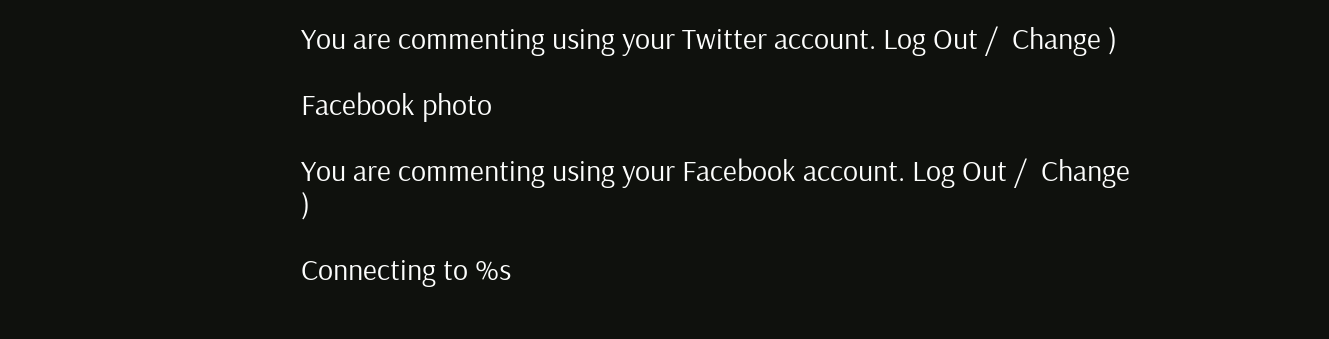You are commenting using your Twitter account. Log Out /  Change )

Facebook photo

You are commenting using your Facebook account. Log Out /  Change )

Connecting to %s